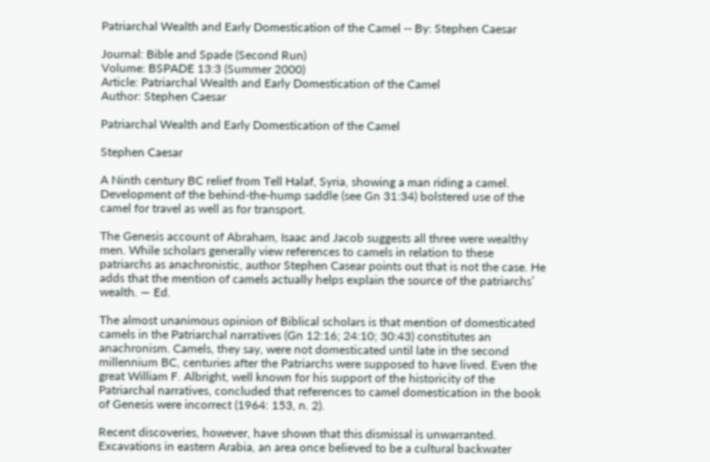Patriarchal Wealth and Early Domestication of the Camel -- By: Stephen Caesar

Journal: Bible and Spade (Second Run)
Volume: BSPADE 13:3 (Summer 2000)
Article: Patriarchal Wealth and Early Domestication of the Camel
Author: Stephen Caesar

Patriarchal Wealth and Early Domestication of the Camel

Stephen Caesar

A Ninth century BC relief from Tell Halaf, Syria, showing a man riding a camel. Development of the behind-the-hump saddle (see Gn 31:34) bolstered use of the camel for travel as well as for transport.

The Genesis account of Abraham, Isaac and Jacob suggests all three were wealthy men. While scholars generally view references to camels in relation to these patriarchs as anachronistic, author Stephen Casear points out that is not the case. He adds that the mention of camels actually helps explain the source of the patriarchs’ wealth. — Ed.

The almost unanimous opinion of Biblical scholars is that mention of domesticated camels in the Patriarchal narratives (Gn 12:16; 24:10; 30:43) constitutes an anachronism. Camels, they say, were not domesticated until late in the second millennium BC, centuries after the Patriarchs were supposed to have lived. Even the great William F. Albright, well known for his support of the historicity of the Patriarchal narratives, concluded that references to camel domestication in the book of Genesis were incorrect (1964: 153, n. 2).

Recent discoveries, however, have shown that this dismissal is unwarranted. Excavations in eastern Arabia, an area once believed to be a cultural backwater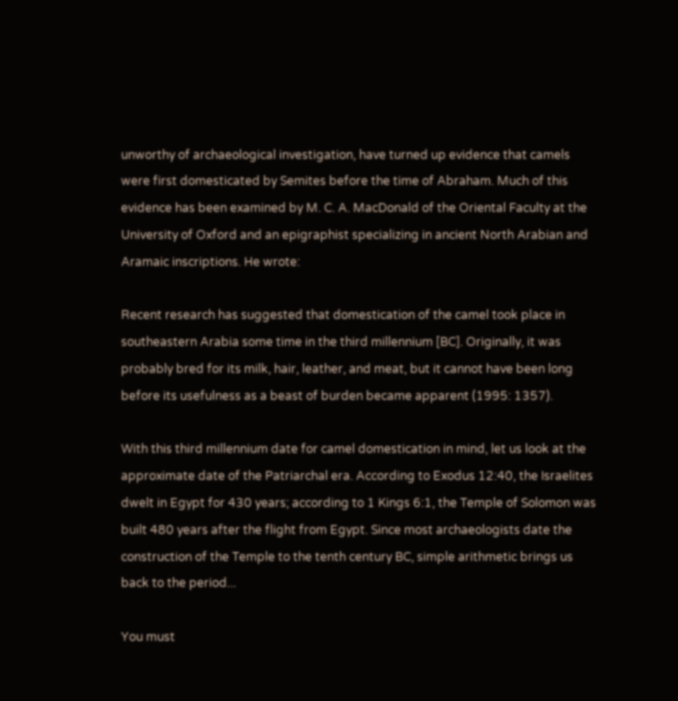unworthy of archaeological investigation, have turned up evidence that camels were first domesticated by Semites before the time of Abraham. Much of this evidence has been examined by M. C. A. MacDonald of the Oriental Faculty at the University of Oxford and an epigraphist specializing in ancient North Arabian and Aramaic inscriptions. He wrote:

Recent research has suggested that domestication of the camel took place in southeastern Arabia some time in the third millennium [BC]. Originally, it was probably bred for its milk, hair, leather, and meat, but it cannot have been long before its usefulness as a beast of burden became apparent (1995: 1357).

With this third millennium date for camel domestication in mind, let us look at the approximate date of the Patriarchal era. According to Exodus 12:40, the Israelites dwelt in Egypt for 430 years; according to 1 Kings 6:1, the Temple of Solomon was built 480 years after the flight from Egypt. Since most archaeologists date the construction of the Temple to the tenth century BC, simple arithmetic brings us back to the period...

You must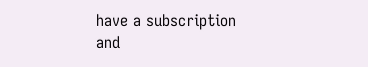have a subscription and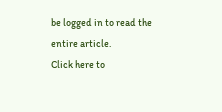be logged in to read the entire article.
Click here to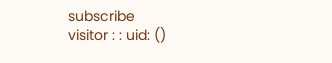subscribe
visitor : : uid: ()